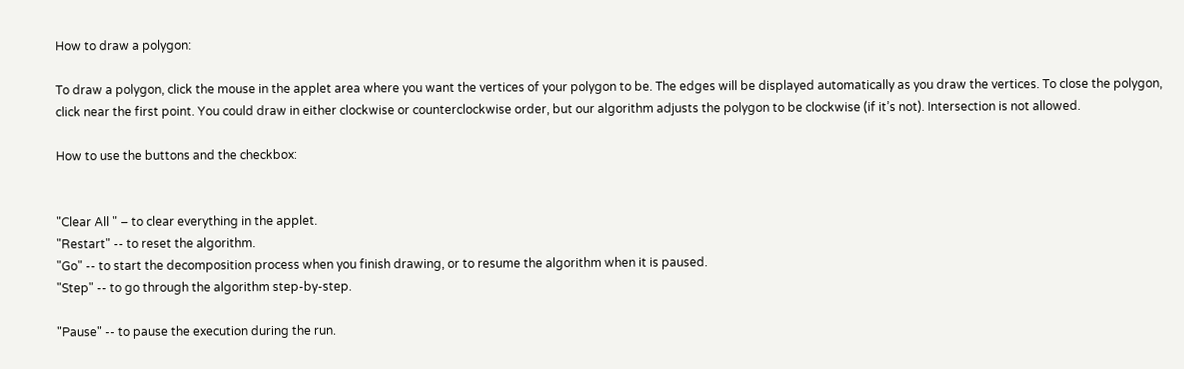How to draw a polygon:

To draw a polygon, click the mouse in the applet area where you want the vertices of your polygon to be. The edges will be displayed automatically as you draw the vertices. To close the polygon, click near the first point. You could draw in either clockwise or counterclockwise order, but our algorithm adjusts the polygon to be clockwise (if it’s not). Intersection is not allowed.

How to use the buttons and the checkbox:


"Clear All " – to clear everything in the applet.
"Restart" -- to reset the algorithm.
"Go" -- to start the decomposition process when you finish drawing, or to resume the algorithm when it is paused.
"Step" -- to go through the algorithm step-by-step.

"Pause" -- to pause the execution during the run.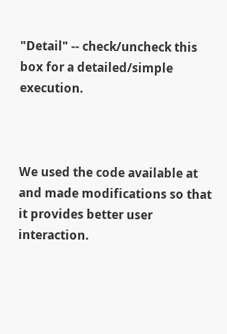"Detail" -- check/uncheck this box for a detailed/simple execution.



We used the code available at and made modifications so that it provides better user interaction.